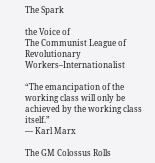The Spark

the Voice of
The Communist League of Revolutionary Workers–Internationalist

“The emancipation of the working class will only be achieved by the working class itself.”
— Karl Marx

The GM Colossus Rolls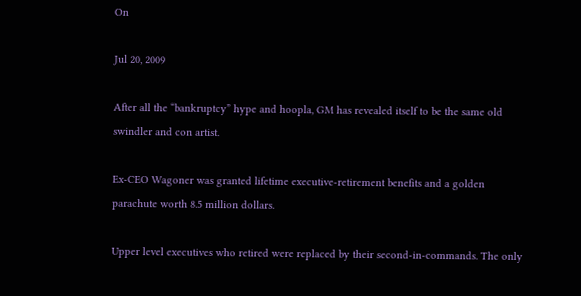On

Jul 20, 2009

After all the “bankruptcy” hype and hoopla, GM has revealed itself to be the same old swindler and con artist.

Ex-CEO Wagoner was granted lifetime executive-retirement benefits and a golden parachute worth 8.5 million dollars.

Upper level executives who retired were replaced by their second-in-commands. The only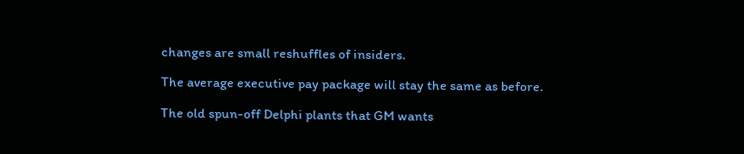changes are small reshuffles of insiders.

The average executive pay package will stay the same as before.

The old spun-off Delphi plants that GM wants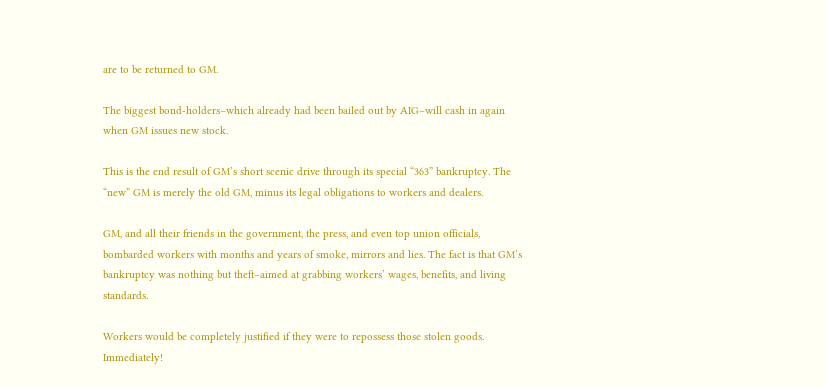are to be returned to GM.

The biggest bond-holders–which already had been bailed out by AIG–will cash in again when GM issues new stock.

This is the end result of GM’s short scenic drive through its special “363” bankruptcy. The “new” GM is merely the old GM, minus its legal obligations to workers and dealers.

GM, and all their friends in the government, the press, and even top union officials, bombarded workers with months and years of smoke, mirrors and lies. The fact is that GM’s bankruptcy was nothing but theft–aimed at grabbing workers’ wages, benefits, and living standards.

Workers would be completely justified if they were to repossess those stolen goods. Immediately!